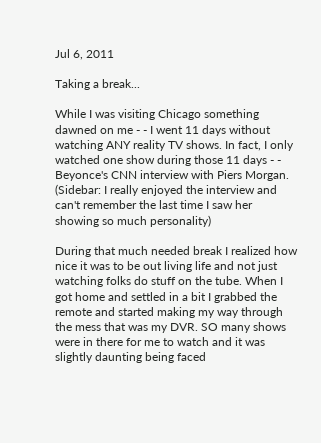Jul 6, 2011

Taking a break...

While I was visiting Chicago something dawned on me - - I went 11 days without watching ANY reality TV shows. In fact, I only watched one show during those 11 days - - Beyonce's CNN interview with Piers Morgan. (Sidebar: I really enjoyed the interview and can't remember the last time I saw her showing so much personality)

During that much needed break I realized how nice it was to be out living life and not just watching folks do stuff on the tube. When I got home and settled in a bit I grabbed the remote and started making my way through the mess that was my DVR. SO many shows were in there for me to watch and it was slightly daunting being faced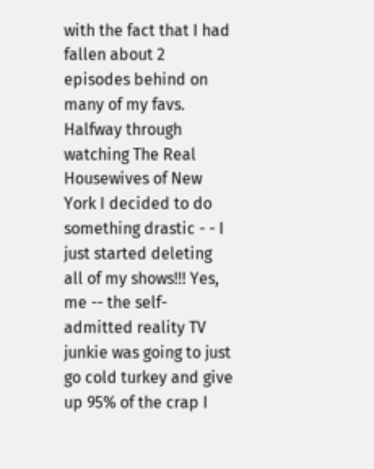with the fact that I had fallen about 2 episodes behind on many of my favs. Halfway through watching The Real Housewives of New York I decided to do something drastic - - I just started deleting all of my shows!!! Yes, me -- the self-admitted reality TV junkie was going to just go cold turkey and give up 95% of the crap I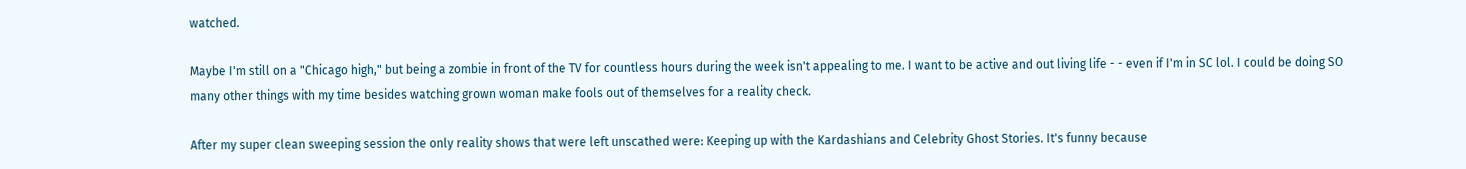watched.

Maybe I'm still on a "Chicago high," but being a zombie in front of the TV for countless hours during the week isn't appealing to me. I want to be active and out living life - - even if I'm in SC lol. I could be doing SO many other things with my time besides watching grown woman make fools out of themselves for a reality check.

After my super clean sweeping session the only reality shows that were left unscathed were: Keeping up with the Kardashians and Celebrity Ghost Stories. It's funny because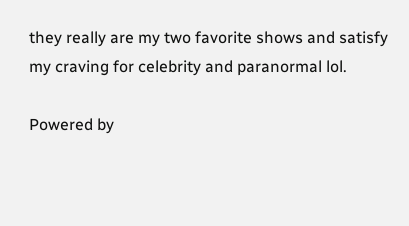they really are my two favorite shows and satisfy my craving for celebrity and paranormal lol.

Powered by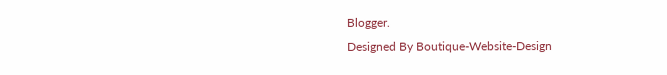Blogger.
Designed By Boutique-Website-Design